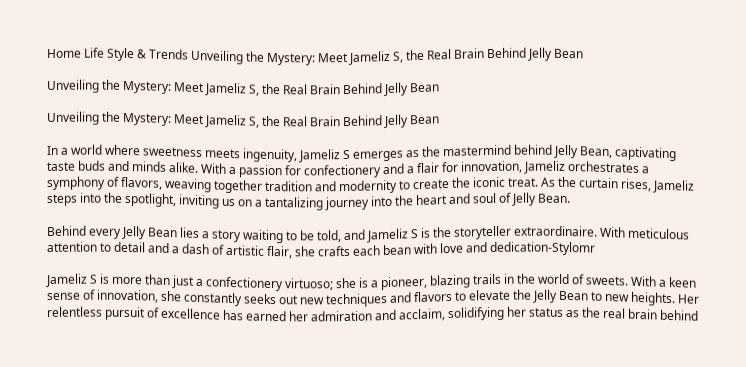Home Life Style & Trends Unveiling the Mystery: Meet Jameliz S, the Real Brain Behind Jelly Bean

Unveiling the Mystery: Meet Jameliz S, the Real Brain Behind Jelly Bean

Unveiling the Mystery: Meet Jameliz S, the Real Brain Behind Jelly Bean

In a world where sweetness meets ingenuity, Jameliz S emerges as the mastermind behind Jelly Bean, captivating taste buds and minds alike. With a passion for confectionery and a flair for innovation, Jameliz orchestrates a symphony of flavors, weaving together tradition and modernity to create the iconic treat. As the curtain rises, Jameliz steps into the spotlight, inviting us on a tantalizing journey into the heart and soul of Jelly Bean.

Behind every Jelly Bean lies a story waiting to be told, and Jameliz S is the storyteller extraordinaire. With meticulous attention to detail and a dash of artistic flair, she crafts each bean with love and dedication-Stylomr

Jameliz S is more than just a confectionery virtuoso; she is a pioneer, blazing trails in the world of sweets. With a keen sense of innovation, she constantly seeks out new techniques and flavors to elevate the Jelly Bean to new heights. Her relentless pursuit of excellence has earned her admiration and acclaim, solidifying her status as the real brain behind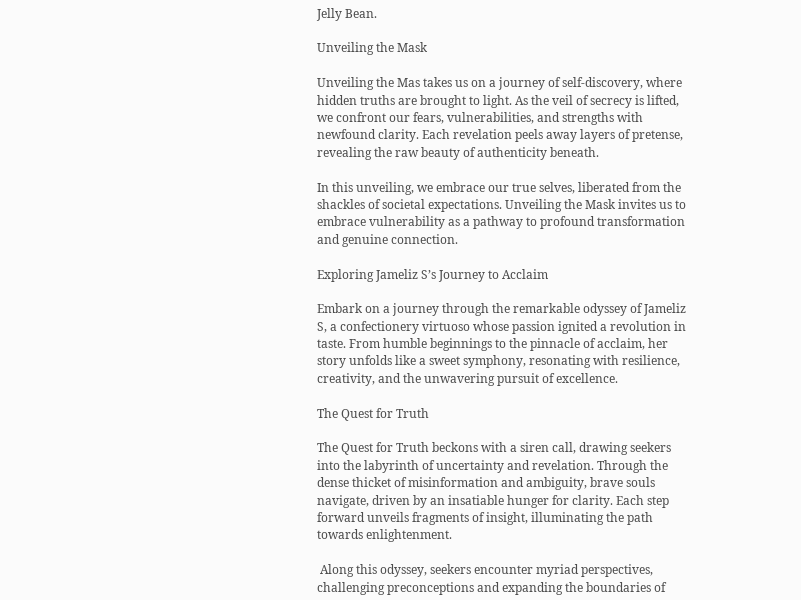Jelly Bean.

Unveiling the Mask

Unveiling the Mas takes us on a journey of self-discovery, where hidden truths are brought to light. As the veil of secrecy is lifted, we confront our fears, vulnerabilities, and strengths with newfound clarity. Each revelation peels away layers of pretense, revealing the raw beauty of authenticity beneath.

In this unveiling, we embrace our true selves, liberated from the shackles of societal expectations. Unveiling the Mask invites us to embrace vulnerability as a pathway to profound transformation and genuine connection.

Exploring Jameliz S’s Journey to Acclaim

Embark on a journey through the remarkable odyssey of Jameliz S, a confectionery virtuoso whose passion ignited a revolution in taste. From humble beginnings to the pinnacle of acclaim, her story unfolds like a sweet symphony, resonating with resilience, creativity, and the unwavering pursuit of excellence.

The Quest for Truth

The Quest for Truth beckons with a siren call, drawing seekers into the labyrinth of uncertainty and revelation. Through the dense thicket of misinformation and ambiguity, brave souls navigate, driven by an insatiable hunger for clarity. Each step forward unveils fragments of insight, illuminating the path towards enlightenment.

 Along this odyssey, seekers encounter myriad perspectives, challenging preconceptions and expanding the boundaries of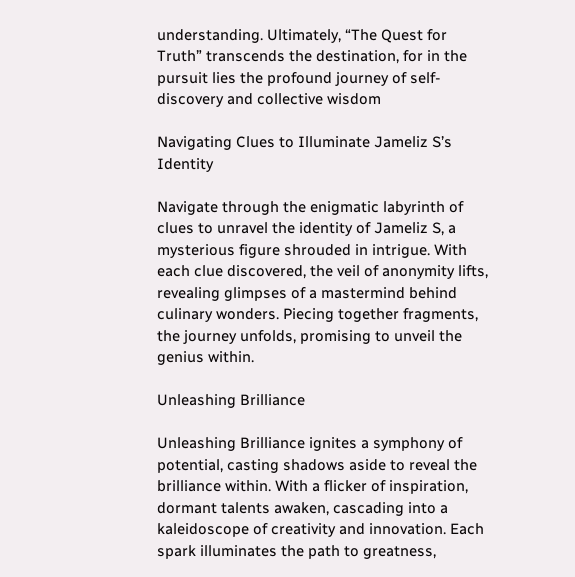understanding. Ultimately, “The Quest for Truth” transcends the destination, for in the pursuit lies the profound journey of self-discovery and collective wisdom

Navigating Clues to Illuminate Jameliz S’s Identity

Navigate through the enigmatic labyrinth of clues to unravel the identity of Jameliz S, a mysterious figure shrouded in intrigue. With each clue discovered, the veil of anonymity lifts, revealing glimpses of a mastermind behind culinary wonders. Piecing together fragments, the journey unfolds, promising to unveil the genius within.

Unleashing Brilliance

Unleashing Brilliance ignites a symphony of potential, casting shadows aside to reveal the brilliance within. With a flicker of inspiration, dormant talents awaken, cascading into a kaleidoscope of creativity and innovation. Each spark illuminates the path to greatness,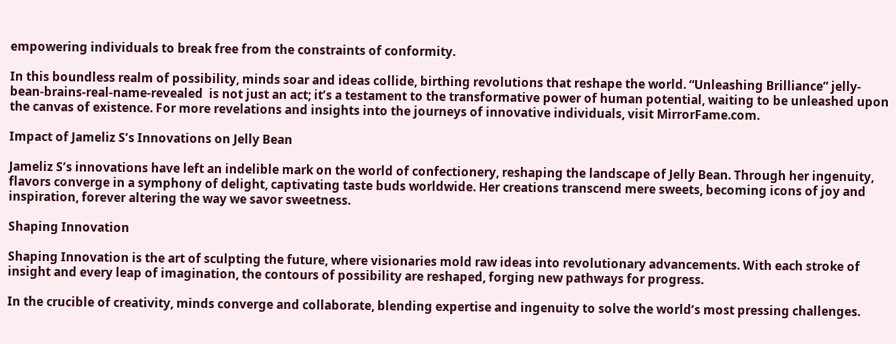empowering individuals to break free from the constraints of conformity.

In this boundless realm of possibility, minds soar and ideas collide, birthing revolutions that reshape the world. “Unleashing Brilliance” jelly-bean-brains-real-name-revealed  is not just an act; it’s a testament to the transformative power of human potential, waiting to be unleashed upon the canvas of existence. For more revelations and insights into the journeys of innovative individuals, visit MirrorFame.com.

Impact of Jameliz S’s Innovations on Jelly Bean

Jameliz S’s innovations have left an indelible mark on the world of confectionery, reshaping the landscape of Jelly Bean. Through her ingenuity, flavors converge in a symphony of delight, captivating taste buds worldwide. Her creations transcend mere sweets, becoming icons of joy and inspiration, forever altering the way we savor sweetness.

Shaping Innovation

Shaping Innovation is the art of sculpting the future, where visionaries mold raw ideas into revolutionary advancements. With each stroke of insight and every leap of imagination, the contours of possibility are reshaped, forging new pathways for progress.

In the crucible of creativity, minds converge and collaborate, blending expertise and ingenuity to solve the world’s most pressing challenges.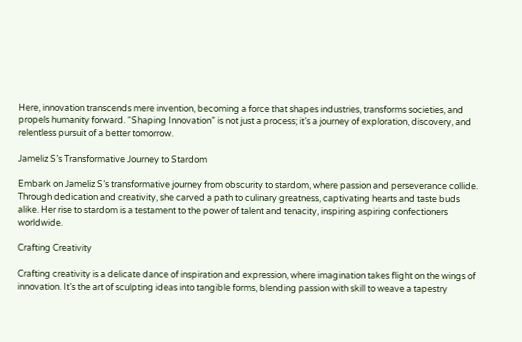Here, innovation transcends mere invention, becoming a force that shapes industries, transforms societies, and propels humanity forward. “Shaping Innovation” is not just a process; it’s a journey of exploration, discovery, and relentless pursuit of a better tomorrow.

Jameliz S’s Transformative Journey to Stardom

Embark on Jameliz S’s transformative journey from obscurity to stardom, where passion and perseverance collide. Through dedication and creativity, she carved a path to culinary greatness, captivating hearts and taste buds alike. Her rise to stardom is a testament to the power of talent and tenacity, inspiring aspiring confectioners worldwide.

Crafting Creativity

Crafting creativity is a delicate dance of inspiration and expression, where imagination takes flight on the wings of innovation. It’s the art of sculpting ideas into tangible forms, blending passion with skill to weave a tapestry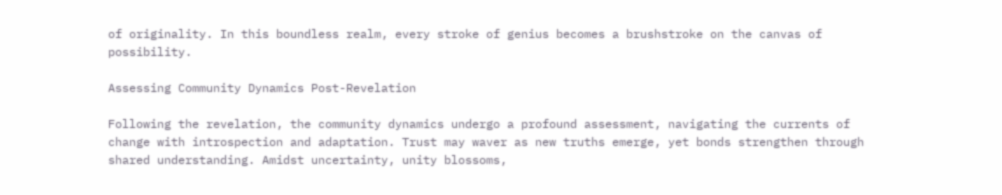of originality. In this boundless realm, every stroke of genius becomes a brushstroke on the canvas of possibility.

Assessing Community Dynamics Post-Revelation

Following the revelation, the community dynamics undergo a profound assessment, navigating the currents of change with introspection and adaptation. Trust may waver as new truths emerge, yet bonds strengthen through shared understanding. Amidst uncertainty, unity blossoms,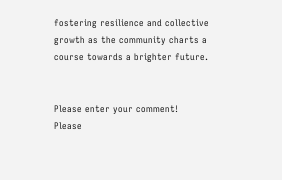fostering resilience and collective growth as the community charts a course towards a brighter future.


Please enter your comment!
Please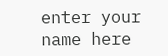enter your name here